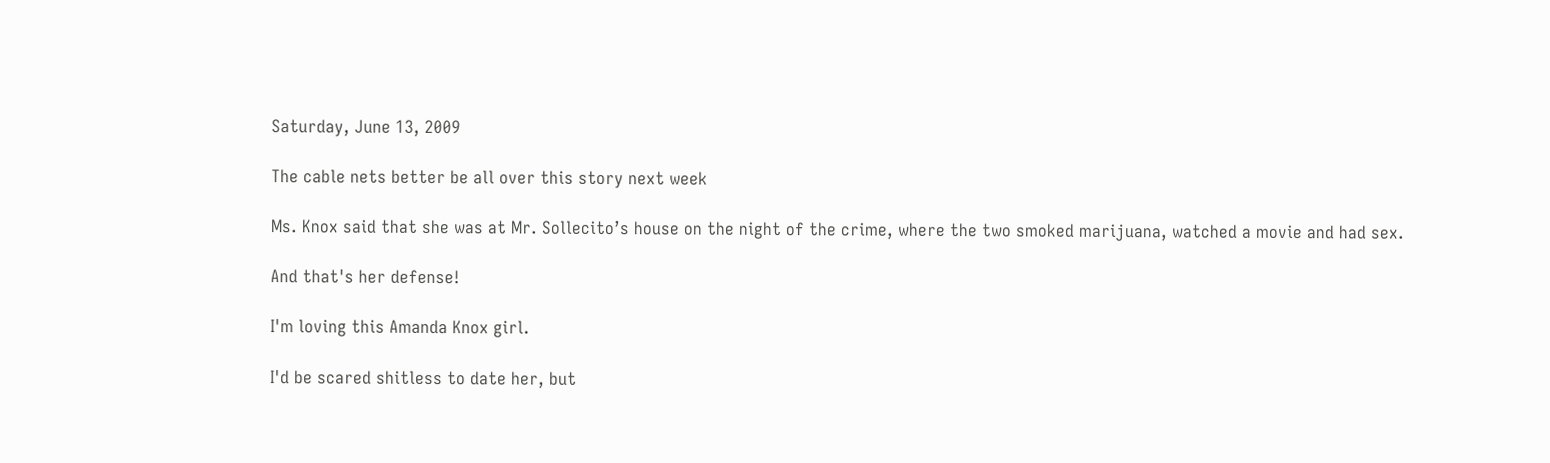Saturday, June 13, 2009

The cable nets better be all over this story next week

Ms. Knox said that she was at Mr. Sollecito’s house on the night of the crime, where the two smoked marijuana, watched a movie and had sex.

And that's her defense!

I'm loving this Amanda Knox girl.

I'd be scared shitless to date her, but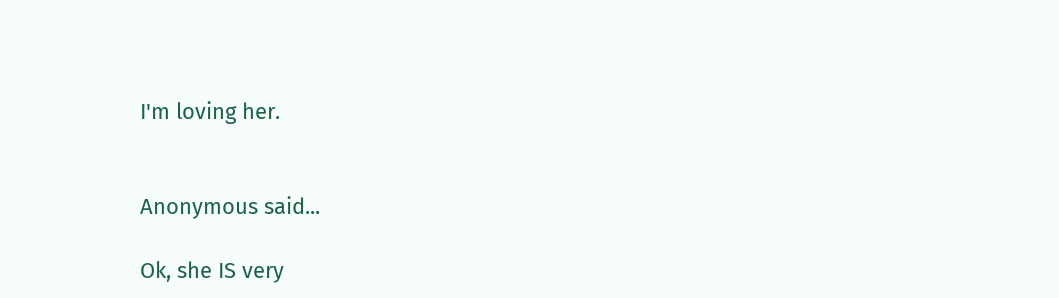I'm loving her.


Anonymous said...

Ok, she IS very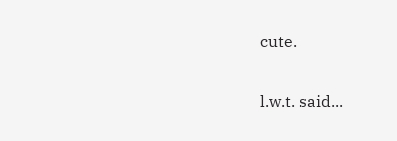cute.

l.w.t. said...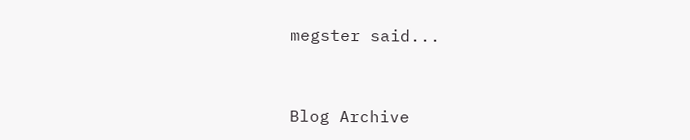megster said...


Blog Archive